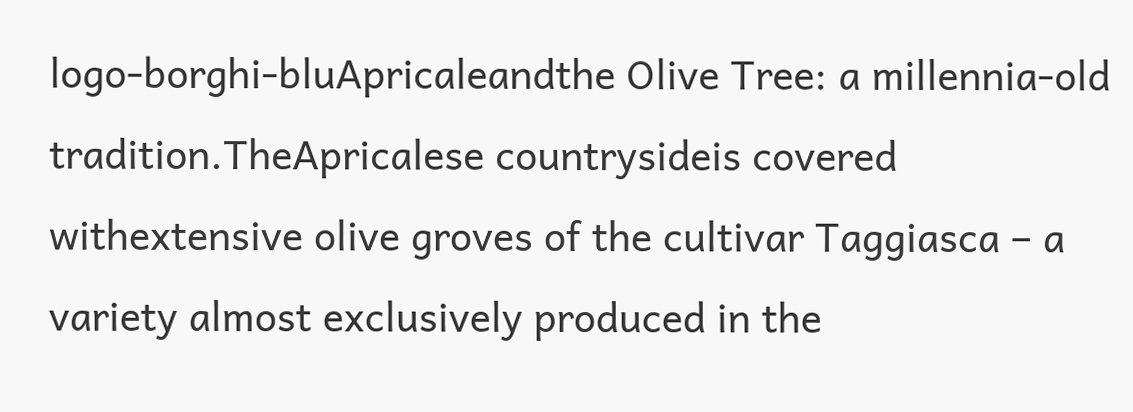logo-borghi-bluApricaleandthe Olive Tree: a millennia-old tradition.TheApricalese countrysideis covered withextensive olive groves of the cultivar Taggiasca – a variety almost exclusively produced in the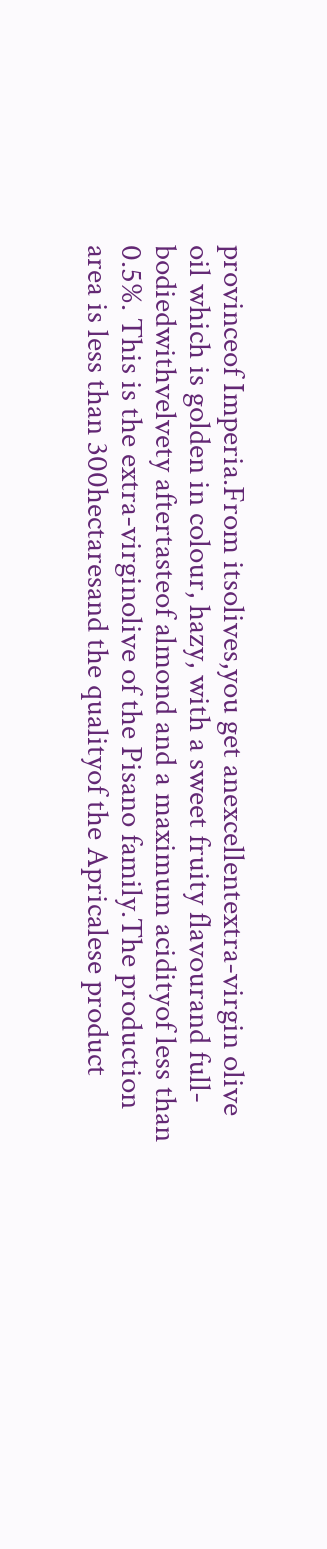provinceof Imperia.From itsolives,you get anexcellentextra-virgin olive oil which is golden in colour, hazy, with a sweet fruity flavourand full-bodiedwithvelvety aftertasteof almond and a maximum acidityof less than 0.5%. This is the extra-virginolive of the Pisano family.The production area is less than 300hectaresand the qualityof the Apricalese product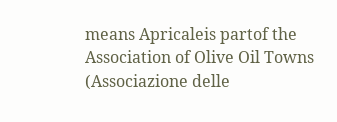means Apricaleis partof the Association of Olive Oil Towns (Associazione delle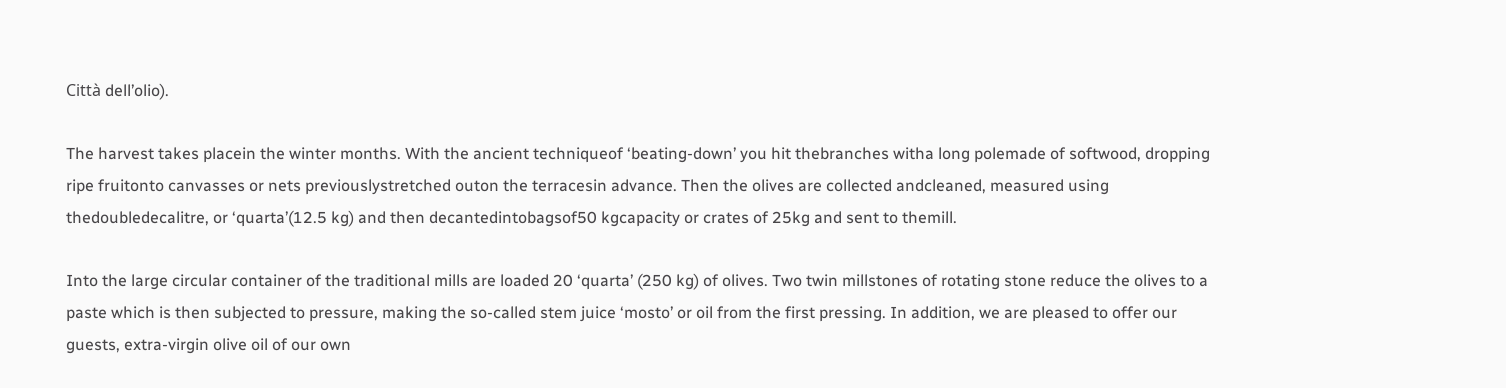Città dell’olio).

The harvest takes placein the winter months. With the ancient techniqueof ‘beating-down’ you hit thebranches witha long polemade of softwood, dropping ripe fruitonto canvasses or nets previouslystretched outon the terracesin advance. Then the olives are collected andcleaned, measured using thedoubledecalitre, or ‘quarta’(12.5 kg) and then decantedintobagsof50 kgcapacity or crates of 25kg and sent to themill.

Into the large circular container of the traditional mills are loaded 20 ‘quarta’ (250 kg) of olives. Two twin millstones of rotating stone reduce the olives to a paste which is then subjected to pressure, making the so-called stem juice ‘mosto’ or oil from the first pressing. In addition, we are pleased to offer our guests, extra-virgin olive oil of our own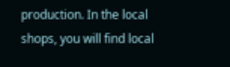production. In the local shops, you will find local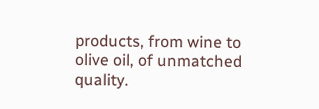products, from wine to olive oil, of unmatched quality.